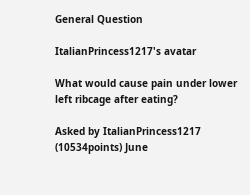General Question

ItalianPrincess1217's avatar

What would cause pain under lower left ribcage after eating?

Asked by ItalianPrincess1217 (10534points) June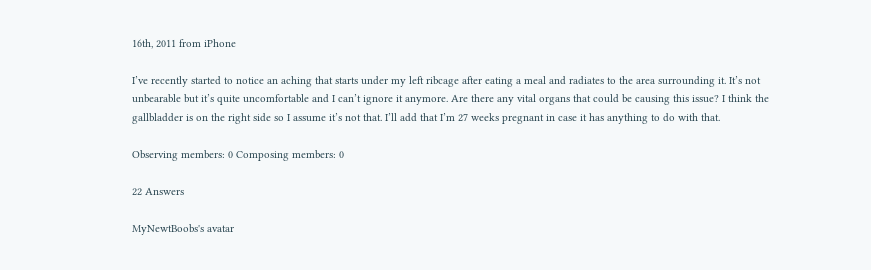16th, 2011 from iPhone

I’ve recently started to notice an aching that starts under my left ribcage after eating a meal and radiates to the area surrounding it. It’s not unbearable but it’s quite uncomfortable and I can’t ignore it anymore. Are there any vital organs that could be causing this issue? I think the gallbladder is on the right side so I assume it’s not that. I’ll add that I’m 27 weeks pregnant in case it has anything to do with that.

Observing members: 0 Composing members: 0

22 Answers

MyNewtBoobs's avatar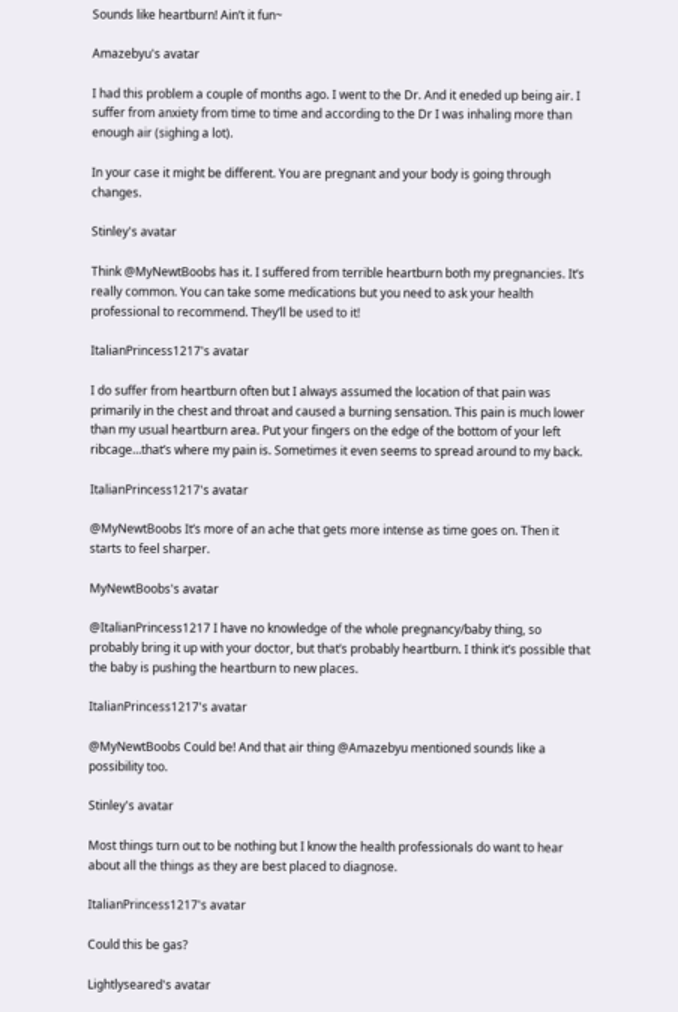Sounds like heartburn! Ain’t it fun~

Amazebyu's avatar

I had this problem a couple of months ago. I went to the Dr. And it eneded up being air. I suffer from anxiety from time to time and according to the Dr I was inhaling more than enough air (sighing a lot).

In your case it might be different. You are pregnant and your body is going through changes.

Stinley's avatar

Think @MyNewtBoobs has it. I suffered from terrible heartburn both my pregnancies. It’s really common. You can take some medications but you need to ask your health professional to recommend. They’ll be used to it!

ItalianPrincess1217's avatar

I do suffer from heartburn often but I always assumed the location of that pain was primarily in the chest and throat and caused a burning sensation. This pain is much lower than my usual heartburn area. Put your fingers on the edge of the bottom of your left ribcage…that’s where my pain is. Sometimes it even seems to spread around to my back.

ItalianPrincess1217's avatar

@MyNewtBoobs It’s more of an ache that gets more intense as time goes on. Then it starts to feel sharper.

MyNewtBoobs's avatar

@ItalianPrincess1217 I have no knowledge of the whole pregnancy/baby thing, so probably bring it up with your doctor, but that’s probably heartburn. I think it’s possible that the baby is pushing the heartburn to new places.

ItalianPrincess1217's avatar

@MyNewtBoobs Could be! And that air thing @Amazebyu mentioned sounds like a possibility too.

Stinley's avatar

Most things turn out to be nothing but I know the health professionals do want to hear about all the things as they are best placed to diagnose.

ItalianPrincess1217's avatar

Could this be gas?

Lightlyseared's avatar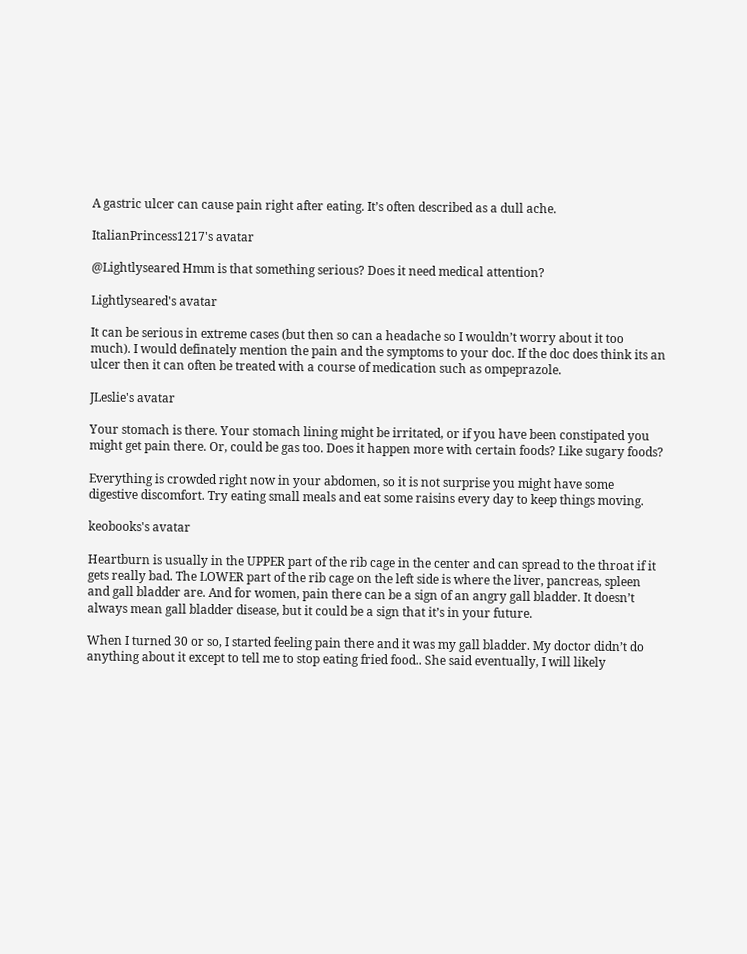A gastric ulcer can cause pain right after eating. It’s often described as a dull ache.

ItalianPrincess1217's avatar

@Lightlyseared Hmm is that something serious? Does it need medical attention?

Lightlyseared's avatar

It can be serious in extreme cases (but then so can a headache so I wouldn’t worry about it too much). I would definately mention the pain and the symptoms to your doc. If the doc does think its an ulcer then it can often be treated with a course of medication such as ompeprazole.

JLeslie's avatar

Your stomach is there. Your stomach lining might be irritated, or if you have been constipated you might get pain there. Or, could be gas too. Does it happen more with certain foods? Like sugary foods?

Everything is crowded right now in your abdomen, so it is not surprise you might have some digestive discomfort. Try eating small meals and eat some raisins every day to keep things moving.

keobooks's avatar

Heartburn is usually in the UPPER part of the rib cage in the center and can spread to the throat if it gets really bad. The LOWER part of the rib cage on the left side is where the liver, pancreas, spleen and gall bladder are. And for women, pain there can be a sign of an angry gall bladder. It doesn’t always mean gall bladder disease, but it could be a sign that it’s in your future.

When I turned 30 or so, I started feeling pain there and it was my gall bladder. My doctor didn’t do anything about it except to tell me to stop eating fried food.. She said eventually, I will likely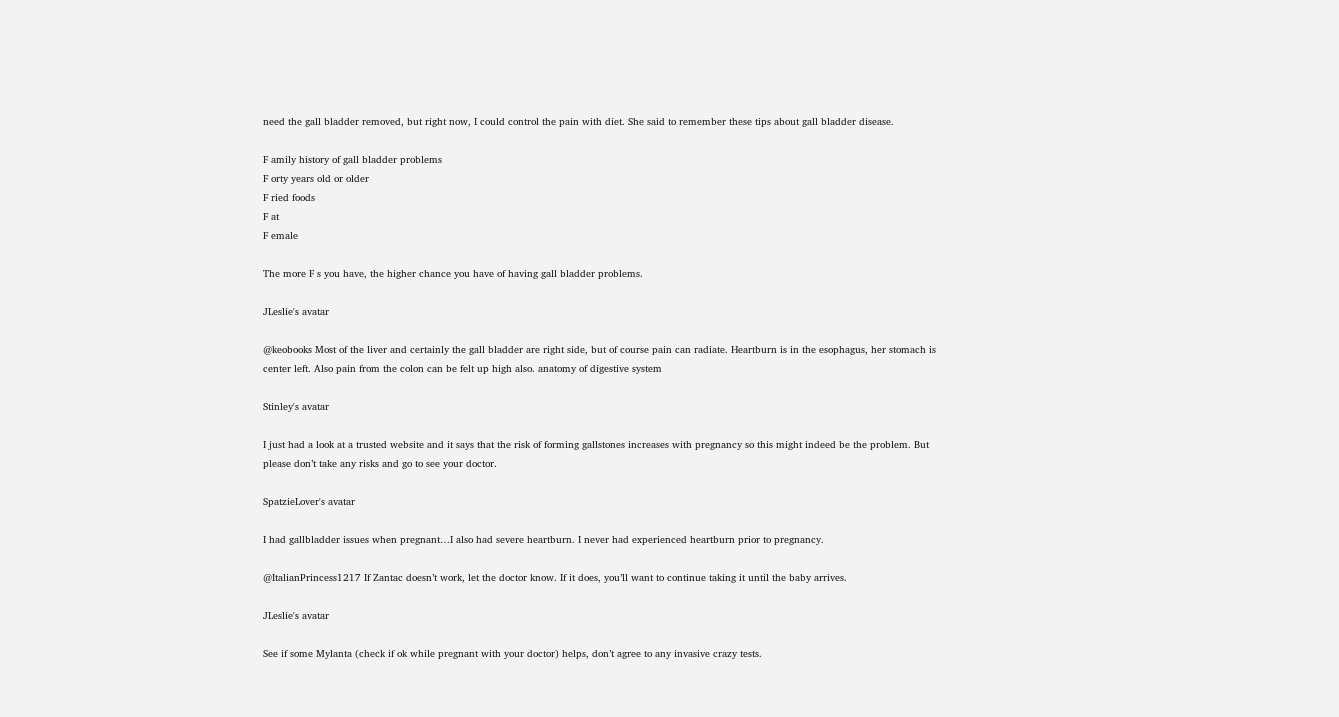need the gall bladder removed, but right now, I could control the pain with diet. She said to remember these tips about gall bladder disease.

F amily history of gall bladder problems
F orty years old or older
F ried foods
F at
F emale

The more F s you have, the higher chance you have of having gall bladder problems.

JLeslie's avatar

@keobooks Most of the liver and certainly the gall bladder are right side, but of course pain can radiate. Heartburn is in the esophagus, her stomach is center left. Also pain from the colon can be felt up high also. anatomy of digestive system

Stinley's avatar

I just had a look at a trusted website and it says that the risk of forming gallstones increases with pregnancy so this might indeed be the problem. But please don’t take any risks and go to see your doctor.

SpatzieLover's avatar

I had gallbladder issues when pregnant…I also had severe heartburn. I never had experienced heartburn prior to pregnancy.

@ItalianPrincess1217 If Zantac doesn’t work, let the doctor know. If it does, you’ll want to continue taking it until the baby arrives.

JLeslie's avatar

See if some Mylanta (check if ok while pregnant with your doctor) helps, don’t agree to any invasive crazy tests.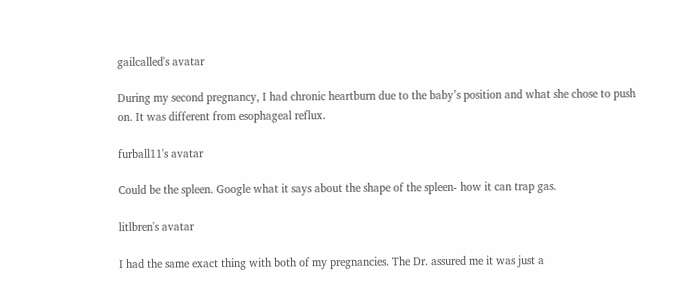gailcalled's avatar

During my second pregnancy, I had chronic heartburn due to the baby’s position and what she chose to push on. It was different from esophageal reflux.

furball11's avatar

Could be the spleen. Google what it says about the shape of the spleen- how it can trap gas.

litlbren's avatar

I had the same exact thing with both of my pregnancies. The Dr. assured me it was just a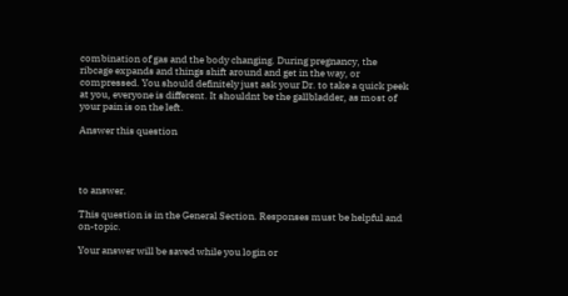combination of gas and the body changing. During pregnancy, the ribcage expands and things shift around and get in the way, or compressed. You should definitely just ask your Dr. to take a quick peek at you, everyone is different. It shouldnt be the gallbladder, as most of your pain is on the left.

Answer this question




to answer.

This question is in the General Section. Responses must be helpful and on-topic.

Your answer will be saved while you login or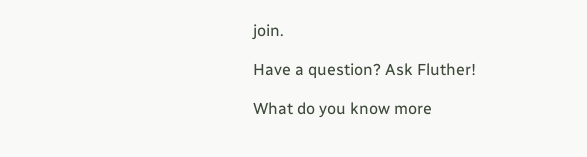join.

Have a question? Ask Fluther!

What do you know more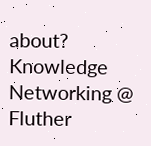about?
Knowledge Networking @ Fluther